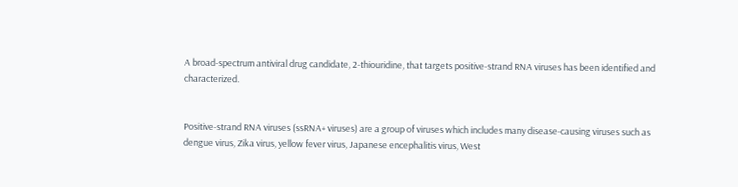A broad-spectrum antiviral drug candidate, 2-thiouridine, that targets positive-strand RNA viruses has been identified and characterized.


Positive-strand RNA viruses (ssRNA+ viruses) are a group of viruses which includes many disease-causing viruses such as dengue virus, Zika virus, yellow fever virus, Japanese encephalitis virus, West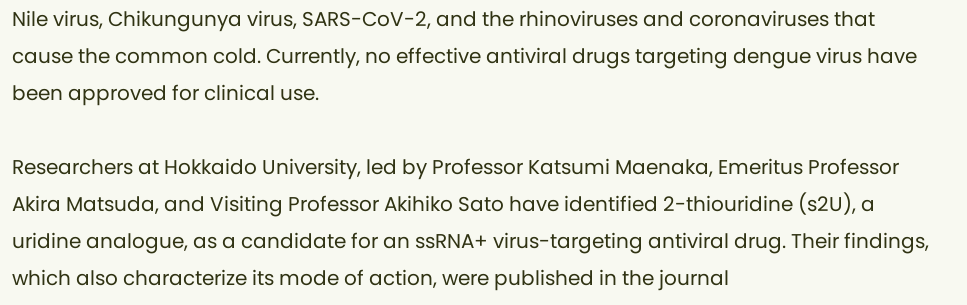Nile virus, Chikungunya virus, SARS-CoV-2, and the rhinoviruses and coronaviruses that cause the common cold. Currently, no effective antiviral drugs targeting dengue virus have been approved for clinical use.

Researchers at Hokkaido University, led by Professor Katsumi Maenaka, Emeritus Professor Akira Matsuda, and Visiting Professor Akihiko Sato have identified 2-thiouridine (s2U), a uridine analogue, as a candidate for an ssRNA+ virus-targeting antiviral drug. Their findings, which also characterize its mode of action, were published in the journal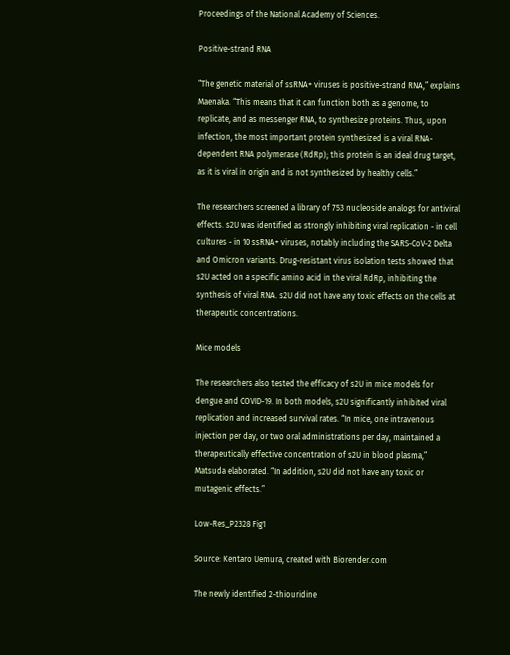Proceedings of the National Academy of Sciences.

Positive-strand RNA

“The genetic material of ssRNA+ viruses is positive-strand RNA,” explains Maenaka. “This means that it can function both as a genome, to replicate, and as messenger RNA, to synthesize proteins. Thus, upon infection, the most important protein synthesized is a viral RNA-dependent RNA polymerase (RdRp); this protein is an ideal drug target, as it is viral in origin and is not synthesized by healthy cells.”

The researchers screened a library of 753 nucleoside analogs for antiviral effects. s2U was identified as strongly inhibiting viral replication - in cell cultures - in 10 ssRNA+ viruses, notably including the SARS-CoV-2 Delta and Omicron variants. Drug-resistant virus isolation tests showed that s2U acted on a specific amino acid in the viral RdRp, inhibiting the synthesis of viral RNA. s2U did not have any toxic effects on the cells at therapeutic concentrations.

Mice models

The researchers also tested the efficacy of s2U in mice models for dengue and COVID-19. In both models, s2U significantly inhibited viral replication and increased survival rates. “In mice, one intravenous injection per day, or two oral administrations per day, maintained a therapeutically effective concentration of s2U in blood plasma,” Matsuda elaborated. “In addition, s2U did not have any toxic or mutagenic effects.”

Low-Res_P2328 Fig1

Source: Kentaro Uemura, created with Biorender.com

The newly identified 2-thiouridine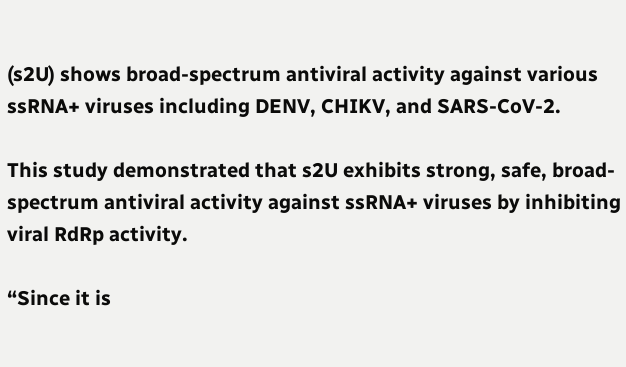(s2U) shows broad-spectrum antiviral activity against various ssRNA+ viruses including DENV, CHIKV, and SARS-CoV-2.

This study demonstrated that s2U exhibits strong, safe, broad-spectrum antiviral activity against ssRNA+ viruses by inhibiting viral RdRp activity.

“Since it is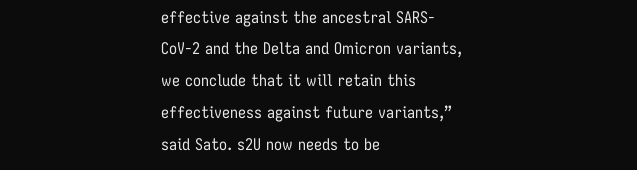effective against the ancestral SARS-CoV-2 and the Delta and Omicron variants, we conclude that it will retain this effectiveness against future variants,” said Sato. s2U now needs to be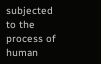subjected to the process of human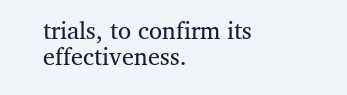trials, to confirm its effectiveness.